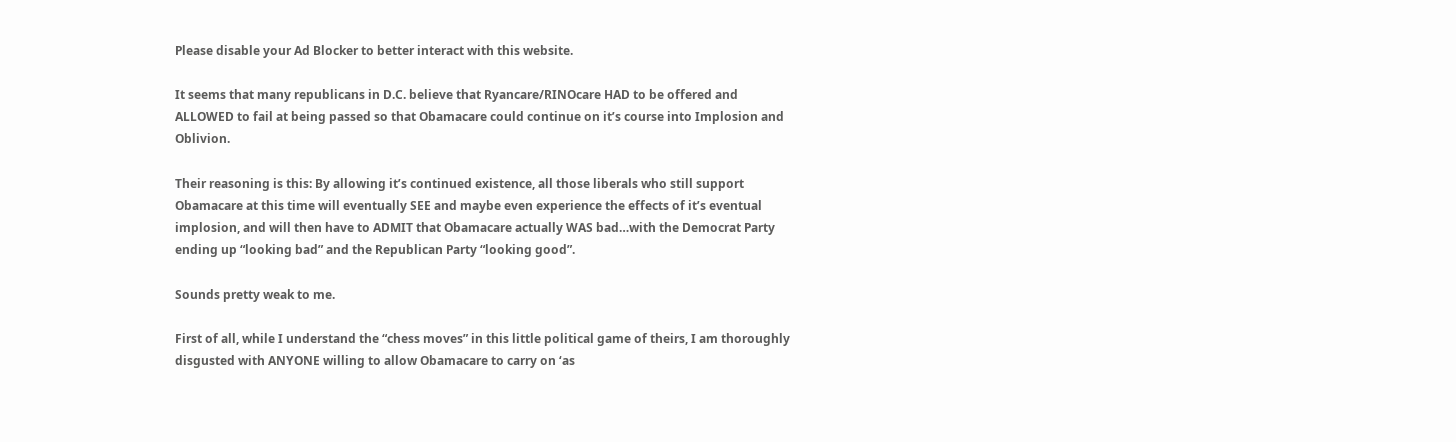Please disable your Ad Blocker to better interact with this website.

It seems that many republicans in D.C. believe that Ryancare/RINOcare HAD to be offered and ALLOWED to fail at being passed so that Obamacare could continue on it’s course into Implosion and Oblivion.

Their reasoning is this: By allowing it’s continued existence, all those liberals who still support Obamacare at this time will eventually SEE and maybe even experience the effects of it’s eventual implosion, and will then have to ADMIT that Obamacare actually WAS bad…with the Democrat Party ending up “looking bad” and the Republican Party “looking good”.

Sounds pretty weak to me.

First of all, while I understand the “chess moves” in this little political game of theirs, I am thoroughly disgusted with ANYONE willing to allow Obamacare to carry on ‘as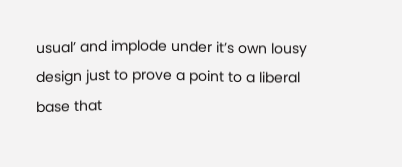usual’ and implode under it’s own lousy design just to prove a point to a liberal base that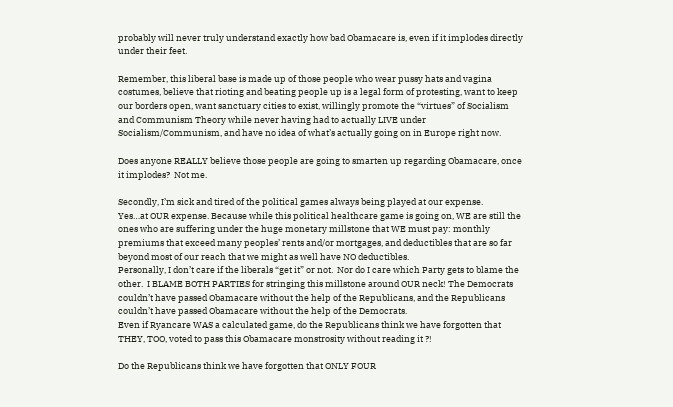probably will never truly understand exactly how bad Obamacare is, even if it implodes directly under their feet.

Remember, this liberal base is made up of those people who wear pussy hats and vagina costumes, believe that rioting and beating people up is a legal form of protesting, want to keep our borders open, want sanctuary cities to exist, willingly promote the “virtues” of Socialism and Communism Theory while never having had to actually LIVE under Socialism/Communism, and have no idea of what’s actually going on in Europe right now.

Does anyone REALLY believe those people are going to smarten up regarding Obamacare, once it implodes?  Not me.

Secondly, I’m sick and tired of the political games always being played at our expense.
Yes…at OUR expense. Because while this political healthcare game is going on, WE are still the ones who are suffering under the huge monetary millstone that WE must pay: monthly premiums that exceed many peoples’ rents and/or mortgages, and deductibles that are so far beyond most of our reach that we might as well have NO deductibles.
Personally, I don’t care if the liberals “get it” or not.  Nor do I care which Party gets to blame the other.  I BLAME BOTH PARTIES for stringing this millstone around OUR neck! The Democrats couldn’t have passed Obamacare without the help of the Republicans, and the Republicans couldn’t have passed Obamacare without the help of the Democrats.
Even if Ryancare WAS a calculated game, do the Republicans think we have forgotten that THEY, TOO, voted to pass this Obamacare monstrosity without reading it ?!

Do the Republicans think we have forgotten that ONLY FOUR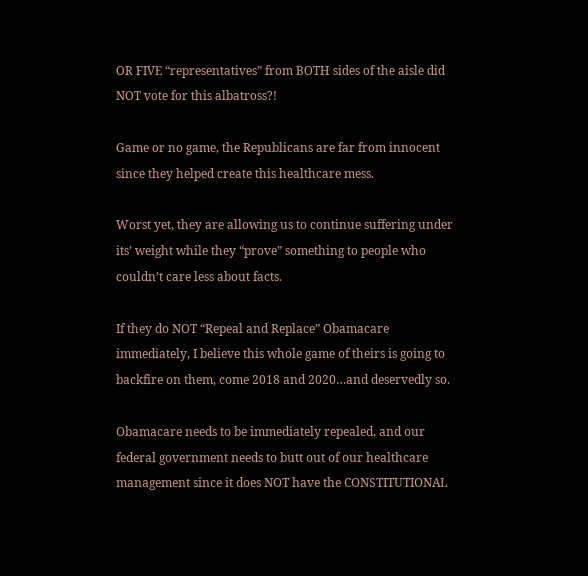OR FIVE “representatives” from BOTH sides of the aisle did NOT vote for this albatross?!

Game or no game, the Republicans are far from innocent since they helped create this healthcare mess.

Worst yet, they are allowing us to continue suffering under its’ weight while they “prove” something to people who couldn’t care less about facts.

If they do NOT “Repeal and Replace” Obamacare immediately, I believe this whole game of theirs is going to backfire on them, come 2018 and 2020…and deservedly so.

Obamacare needs to be immediately repealed, and our federal government needs to butt out of our healthcare management since it does NOT have the CONSTITUTIONAL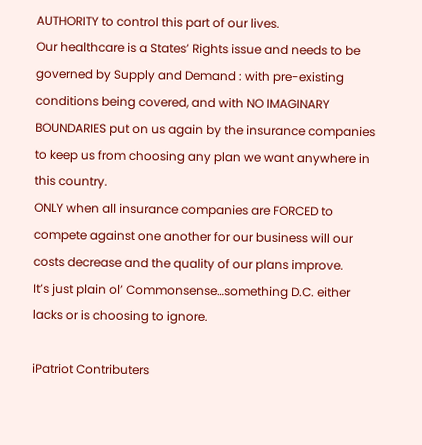AUTHORITY to control this part of our lives.
Our healthcare is a States’ Rights issue and needs to be governed by Supply and Demand : with pre-existing conditions being covered, and with NO IMAGINARY BOUNDARIES put on us again by the insurance companies to keep us from choosing any plan we want anywhere in this country.
ONLY when all insurance companies are FORCED to compete against one another for our business will our costs decrease and the quality of our plans improve.
It’s just plain ol’ Commonsense…something D.C. either lacks or is choosing to ignore.

iPatriot Contributers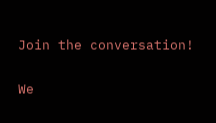Join the conversation!

We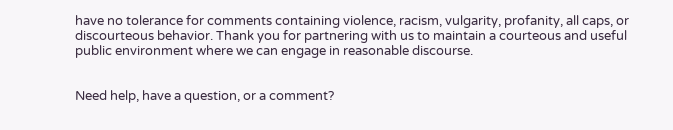have no tolerance for comments containing violence, racism, vulgarity, profanity, all caps, or discourteous behavior. Thank you for partnering with us to maintain a courteous and useful public environment where we can engage in reasonable discourse.


Need help, have a question, or a comment?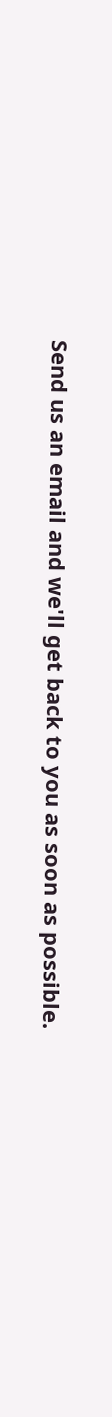Send us an email and we'll get back to you as soon as possible.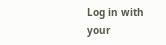Log in with your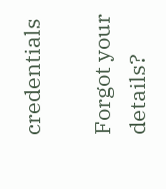credentials

Forgot your details?